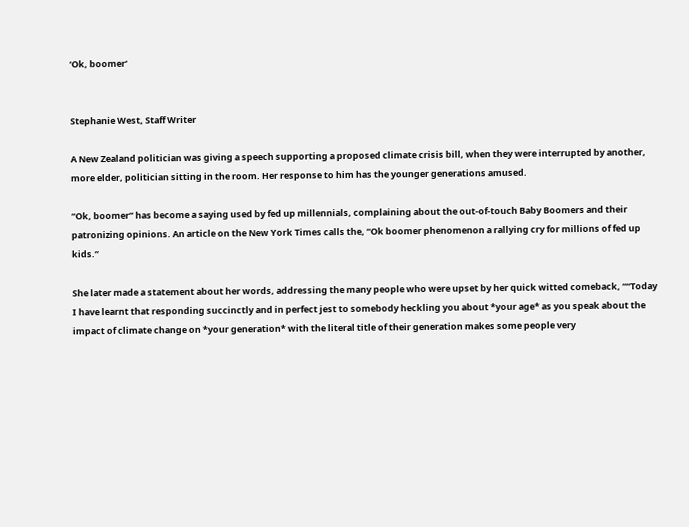‘Ok, boomer’


Stephanie West, Staff Writer

A New Zealand politician was giving a speech supporting a proposed climate crisis bill, when they were interrupted by another, more elder, politician sitting in the room. Her response to him has the younger generations amused.

“Ok, boomer” has become a saying used by fed up millennials, complaining about the out-of-touch Baby Boomers and their patronizing opinions. An article on the New York Times calls the, “Ok boomer phenomenon a rallying cry for millions of fed up kids.”

She later made a statement about her words, addressing the many people who were upset by her quick witted comeback, ““Today I have learnt that responding succinctly and in perfect jest to somebody heckling you about *your age* as you speak about the impact of climate change on *your generation* with the literal title of their generation makes some people very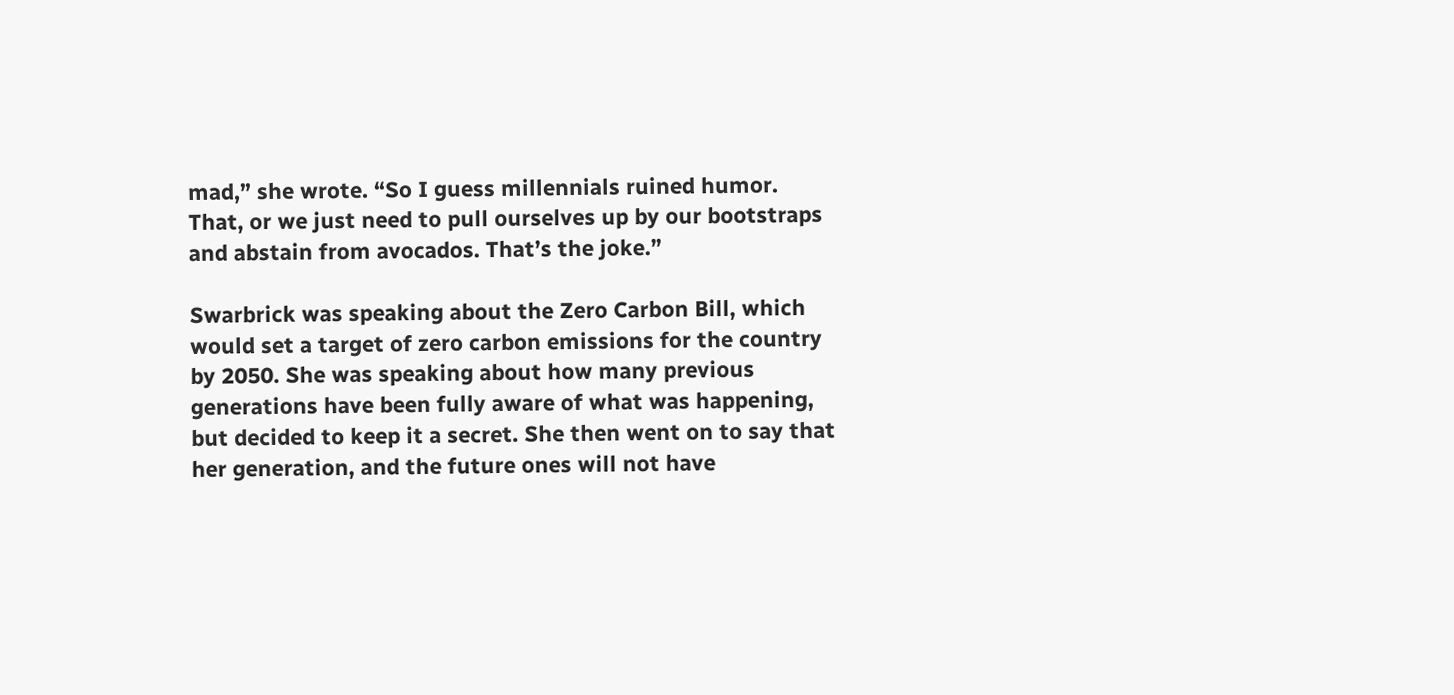mad,” she wrote. “So I guess millennials ruined humor. That, or we just need to pull ourselves up by our bootstraps and abstain from avocados. That’s the joke.”

Swarbrick was speaking about the Zero Carbon Bill, which would set a target of zero carbon emissions for the country by 2050. She was speaking about how many previous generations have been fully aware of what was happening, but decided to keep it a secret. She then went on to say that her generation, and the future ones will not have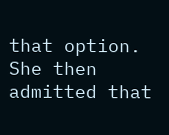that option. She then admitted that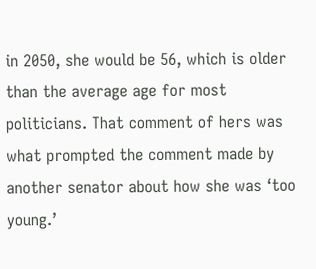in 2050, she would be 56, which is older than the average age for most politicians. That comment of hers was what prompted the comment made by another senator about how she was ‘too young.’